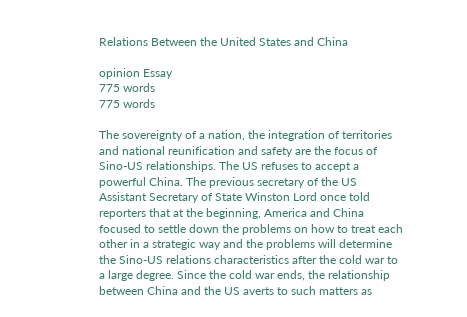Relations Between the United States and China

opinion Essay
775 words
775 words

The sovereignty of a nation, the integration of territories and national reunification and safety are the focus of Sino-US relationships. The US refuses to accept a powerful China. The previous secretary of the US Assistant Secretary of State Winston Lord once told reporters that at the beginning, America and China focused to settle down the problems on how to treat each other in a strategic way and the problems will determine the Sino-US relations characteristics after the cold war to a large degree. Since the cold war ends, the relationship between China and the US averts to such matters as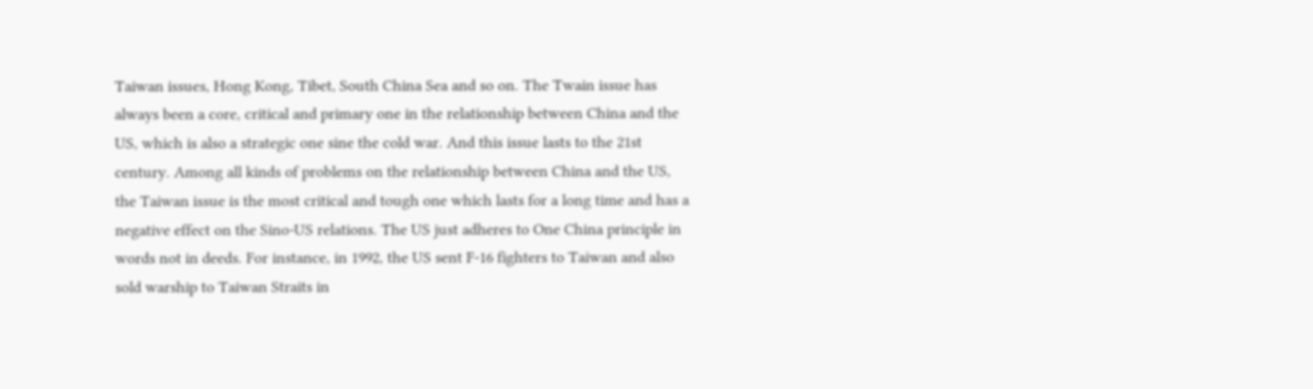Taiwan issues, Hong Kong, Tibet, South China Sea and so on. The Twain issue has always been a core, critical and primary one in the relationship between China and the US, which is also a strategic one sine the cold war. And this issue lasts to the 21st century. Among all kinds of problems on the relationship between China and the US, the Taiwan issue is the most critical and tough one which lasts for a long time and has a negative effect on the Sino-US relations. The US just adheres to One China principle in words not in deeds. For instance, in 1992, the US sent F-16 fighters to Taiwan and also sold warship to Taiwan Straits in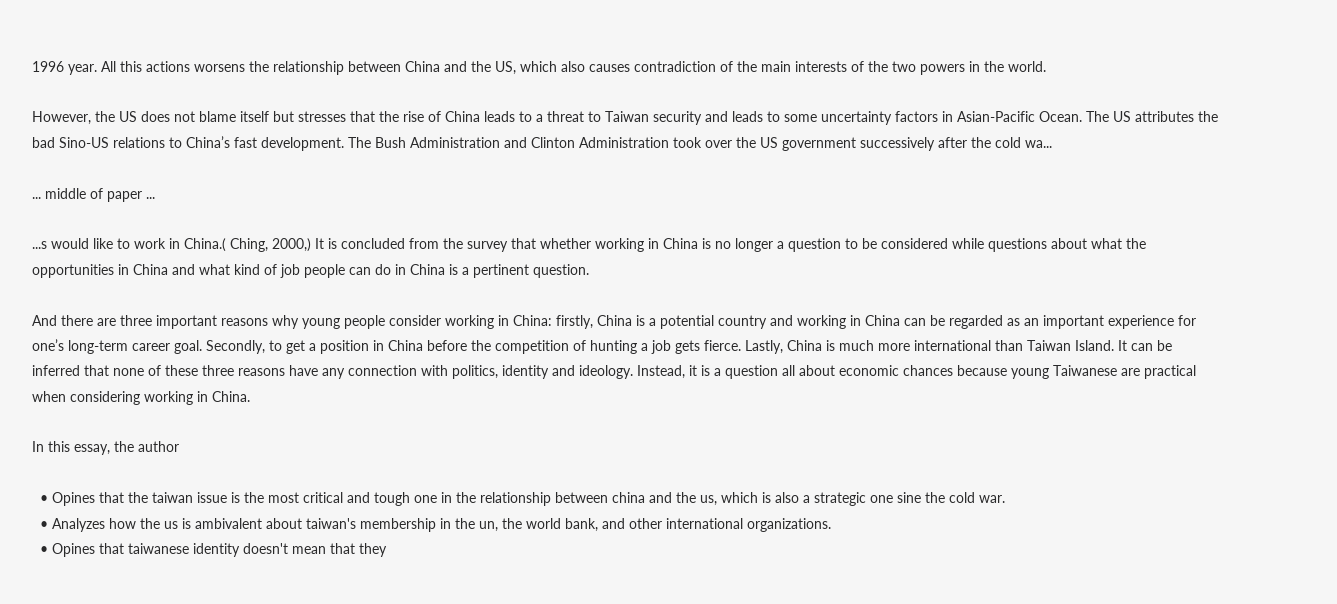1996 year. All this actions worsens the relationship between China and the US, which also causes contradiction of the main interests of the two powers in the world.

However, the US does not blame itself but stresses that the rise of China leads to a threat to Taiwan security and leads to some uncertainty factors in Asian-Pacific Ocean. The US attributes the bad Sino-US relations to China’s fast development. The Bush Administration and Clinton Administration took over the US government successively after the cold wa...

... middle of paper ...

...s would like to work in China.( Ching, 2000,) It is concluded from the survey that whether working in China is no longer a question to be considered while questions about what the opportunities in China and what kind of job people can do in China is a pertinent question.

And there are three important reasons why young people consider working in China: firstly, China is a potential country and working in China can be regarded as an important experience for one’s long-term career goal. Secondly, to get a position in China before the competition of hunting a job gets fierce. Lastly, China is much more international than Taiwan Island. It can be inferred that none of these three reasons have any connection with politics, identity and ideology. Instead, it is a question all about economic chances because young Taiwanese are practical when considering working in China.

In this essay, the author

  • Opines that the taiwan issue is the most critical and tough one in the relationship between china and the us, which is also a strategic one sine the cold war.
  • Analyzes how the us is ambivalent about taiwan's membership in the un, the world bank, and other international organizations.
  • Opines that taiwanese identity doesn't mean that they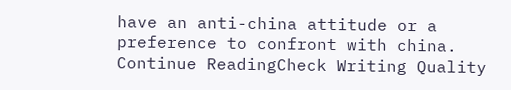have an anti-china attitude or a preference to confront with china.
Continue ReadingCheck Writing Quality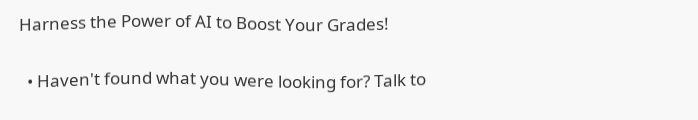Harness the Power of AI to Boost Your Grades!

  • Haven't found what you were looking for? Talk to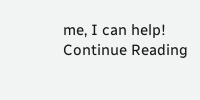me, I can help!
Continue Reading